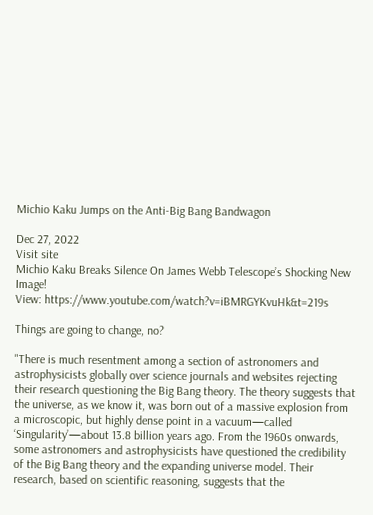Michio Kaku Jumps on the Anti-Big Bang Bandwagon

Dec 27, 2022
Visit site
Michio Kaku Breaks Silence On James Webb Telescope’s Shocking New Image!
View: https://www.youtube.com/watch?v=iBMRGYKvuHk&t=219s

Things are going to change, no?

"There is much resentment among a section of astronomers and astrophysicists globally over science journals and websites rejecting their research questioning the Big Bang theory. The theory suggests that the universe, as we know it, was born out of a massive explosion from a microscopic, but highly dense point in a vacuum—called ‘Singularity’—about 13.8 billion years ago. From the 1960s onwards, some astronomers and astrophysicists have questioned the credibility of the Big Bang theory and the expanding universe model. Their research, based on scientific reasoning, suggests that the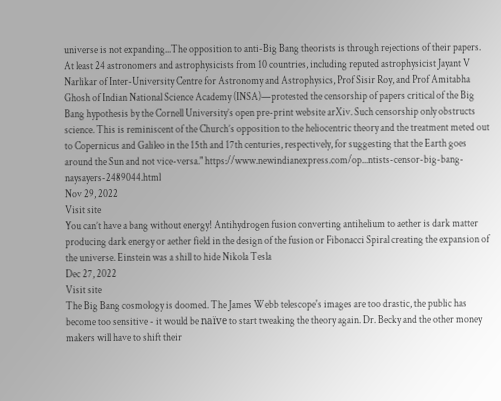universe is not expanding...The opposition to anti-Big Bang theorists is through rejections of their papers. At least 24 astronomers and astrophysicists from 10 countries, including reputed astrophysicist Jayant V Narlikar of Inter-University Centre for Astronomy and Astrophysics, Prof Sisir Roy, and Prof Amitabha Ghosh of Indian National Science Academy (INSA)—protested the censorship of papers critical of the Big Bang hypothesis by the Cornell University’s open pre-print website arXiv. Such censorship only obstructs science. This is reminiscent of the Church’s opposition to the heliocentric theory and the treatment meted out to Copernicus and Galileo in the 15th and 17th centuries, respectively, for suggesting that the Earth goes around the Sun and not vice-versa." https://www.newindianexpress.com/op...ntists-censor-big-bang-naysayers-2489044.html
Nov 29, 2022
Visit site
You can’t have a bang without energy! Antihydrogen fusion converting antihelium to aether is dark matter producing dark energy or aether field in the design of the fusion or Fibonacci Spiral creating the expansion of the universe. Einstein was a shill to hide Nikola Tesla
Dec 27, 2022
Visit site
The Big Bang cosmology is doomed. The James Webb telescope's images are too drastic, the public has become too sensitive - it would be naïve to start tweaking the theory again. Dr. Becky and the other money makers will have to shift their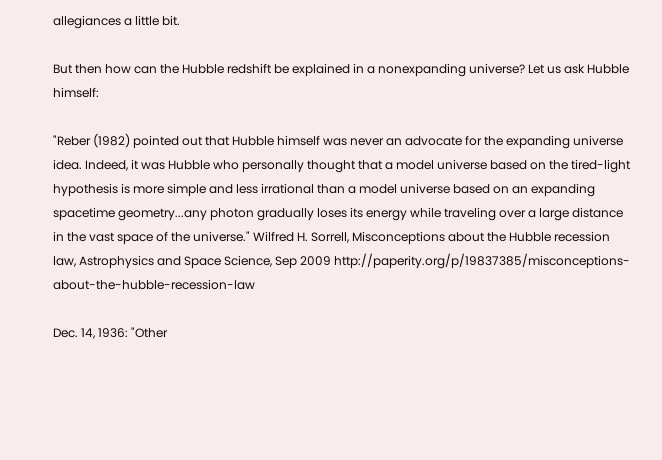allegiances a little bit.

But then how can the Hubble redshift be explained in a nonexpanding universe? Let us ask Hubble himself:

"Reber (1982) pointed out that Hubble himself was never an advocate for the expanding universe idea. Indeed, it was Hubble who personally thought that a model universe based on the tired-light hypothesis is more simple and less irrational than a model universe based on an expanding spacetime geometry...any photon gradually loses its energy while traveling over a large distance in the vast space of the universe." Wilfred H. Sorrell, Misconceptions about the Hubble recession law, Astrophysics and Space Science, Sep 2009 http://paperity.org/p/19837385/misconceptions-about-the-hubble-recession-law

Dec. 14, 1936: "Other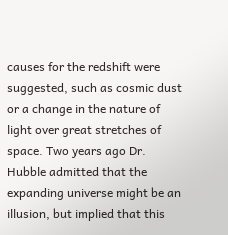causes for the redshift were suggested, such as cosmic dust or a change in the nature of light over great stretches of space. Two years ago Dr. Hubble admitted that the expanding universe might be an illusion, but implied that this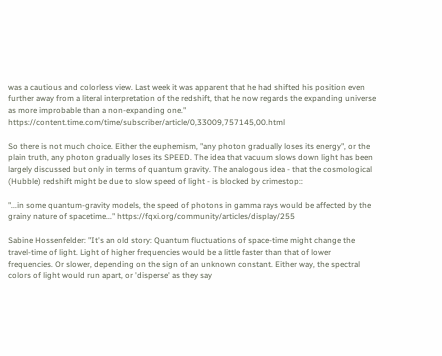was a cautious and colorless view. Last week it was apparent that he had shifted his position even further away from a literal interpretation of the redshift, that he now regards the expanding universe as more improbable than a non-expanding one." https://content.time.com/time/subscriber/article/0,33009,757145,00.html

So there is not much choice. Either the euphemism, "any photon gradually loses its energy", or the plain truth, any photon gradually loses its SPEED. The idea that vacuum slows down light has been largely discussed but only in terms of quantum gravity. The analogous idea - that the cosmological (Hubble) redshift might be due to slow speed of light - is blocked by crimestop::

"...in some quantum-gravity models, the speed of photons in gamma rays would be affected by the grainy nature of spacetime..." https://fqxi.org/community/articles/display/255

Sabine Hossenfelder: "It's an old story: Quantum fluctuations of space-time might change the travel-time of light. Light of higher frequencies would be a little faster than that of lower frequencies. Or slower, depending on the sign of an unknown constant. Either way, the spectral colors of light would run apart, or 'disperse' as they say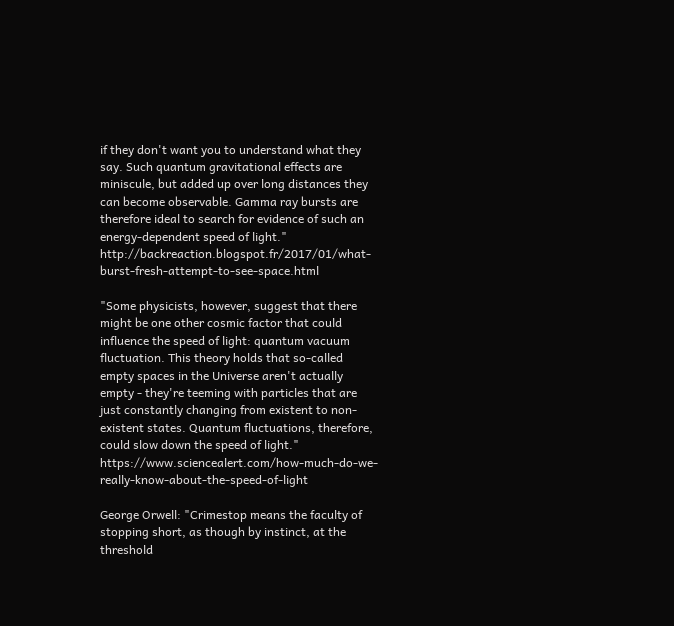if they don't want you to understand what they say. Such quantum gravitational effects are miniscule, but added up over long distances they can become observable. Gamma ray bursts are therefore ideal to search for evidence of such an energy-dependent speed of light." http://backreaction.blogspot.fr/2017/01/what-burst-fresh-attempt-to-see-space.html

"Some physicists, however, suggest that there might be one other cosmic factor that could influence the speed of light: quantum vacuum fluctuation. This theory holds that so-called empty spaces in the Universe aren't actually empty - they're teeming with particles that are just constantly changing from existent to non-existent states. Quantum fluctuations, therefore, could slow down the speed of light." https://www.sciencealert.com/how-much-do-we-really-know-about-the-speed-of-light

George Orwell: "Crimestop means the faculty of stopping short, as though by instinct, at the threshold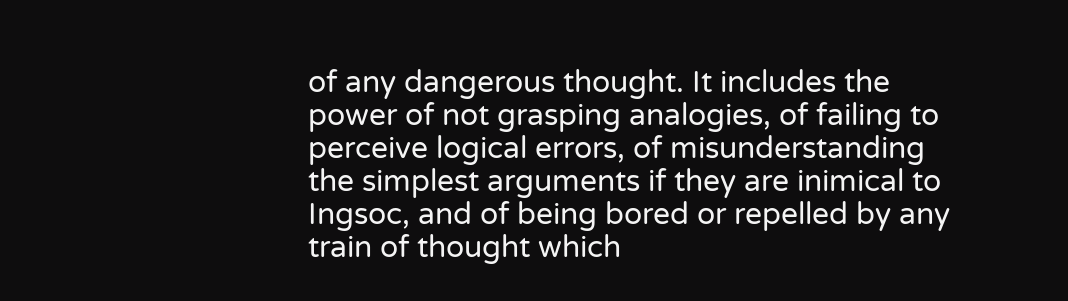of any dangerous thought. It includes the power of not grasping analogies, of failing to perceive logical errors, of misunderstanding the simplest arguments if they are inimical to Ingsoc, and of being bored or repelled by any train of thought which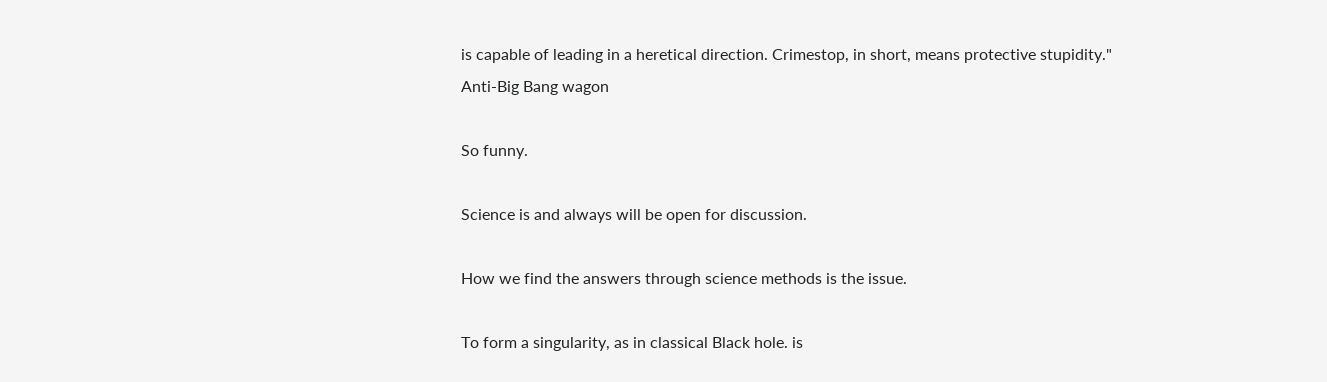is capable of leading in a heretical direction. Crimestop, in short, means protective stupidity."
Anti-Big Bang wagon

So funny.

Science is and always will be open for discussion.

How we find the answers through science methods is the issue.

To form a singularity, as in classical Black hole. is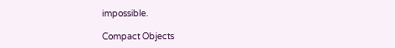impossible.

Compact Objects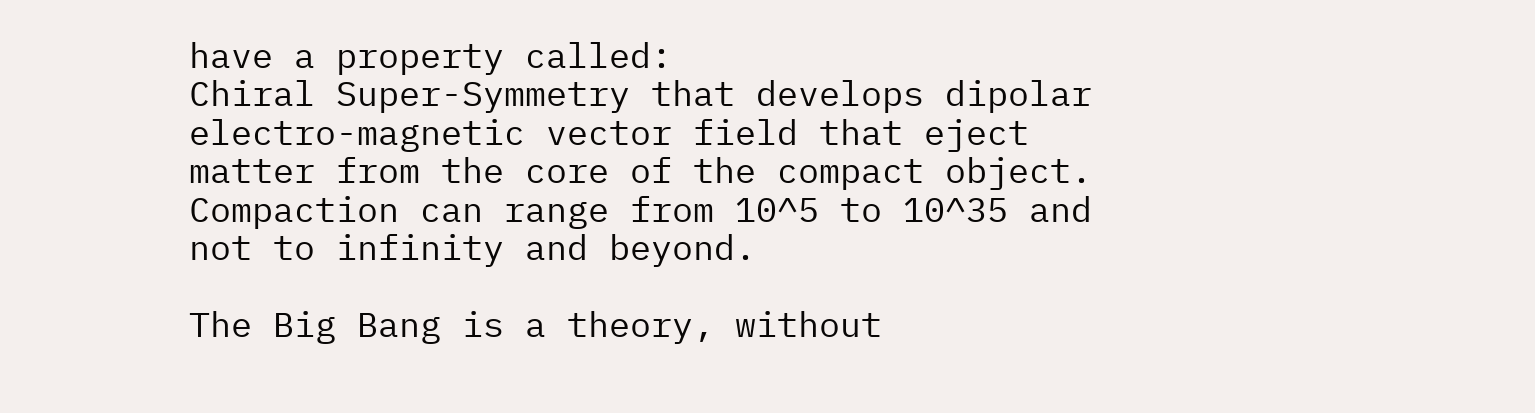have a property called:
Chiral Super-Symmetry that develops dipolar electro-magnetic vector field that eject matter from the core of the compact object. Compaction can range from 10^5 to 10^35 and not to infinity and beyond.

The Big Bang is a theory, without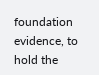foundation evidence, to hold the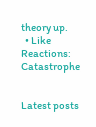theory up.
  • Like
Reactions: Catastrophe


Latest posts